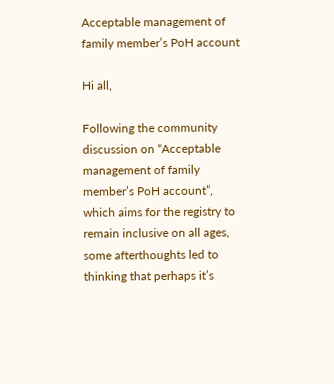Acceptable management of family member’s PoH account

Hi all,

Following the community discussion on “Acceptable management of family member’s PoH account”, which aims for the registry to remain inclusive on all ages, some afterthoughts led to thinking that perhaps it’s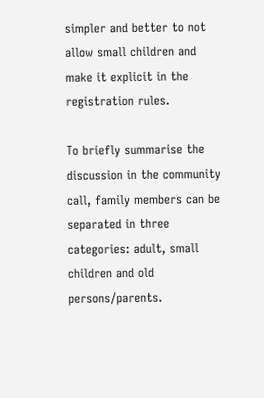simpler and better to not allow small children and make it explicit in the registration rules.

To briefly summarise the discussion in the community call, family members can be separated in three categories: adult, small children and old persons/parents.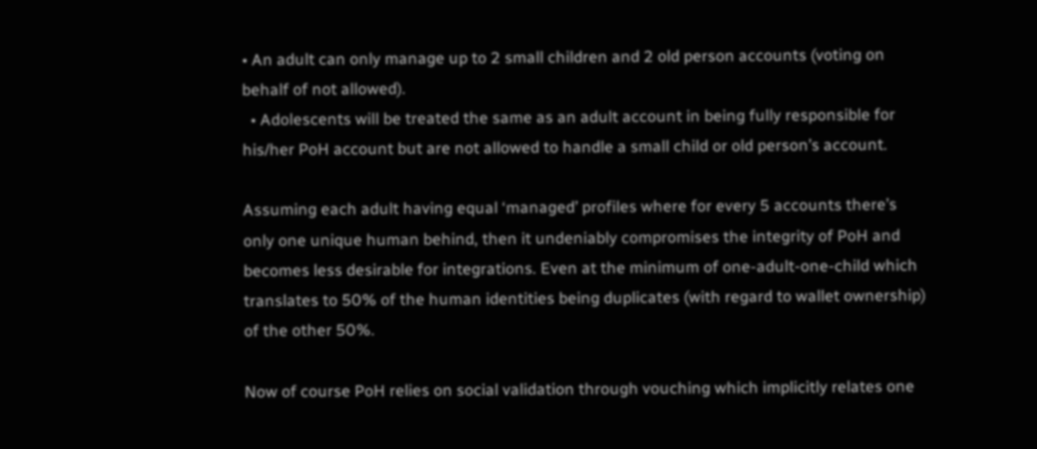• An adult can only manage up to 2 small children and 2 old person accounts (voting on behalf of not allowed).
  • Adolescents will be treated the same as an adult account in being fully responsible for his/her PoH account but are not allowed to handle a small child or old person’s account.

Assuming each adult having equal ‘managed’ profiles where for every 5 accounts there’s only one unique human behind, then it undeniably compromises the integrity of PoH and becomes less desirable for integrations. Even at the minimum of one-adult-one-child which translates to 50% of the human identities being duplicates (with regard to wallet ownership) of the other 50%.

Now of course PoH relies on social validation through vouching which implicitly relates one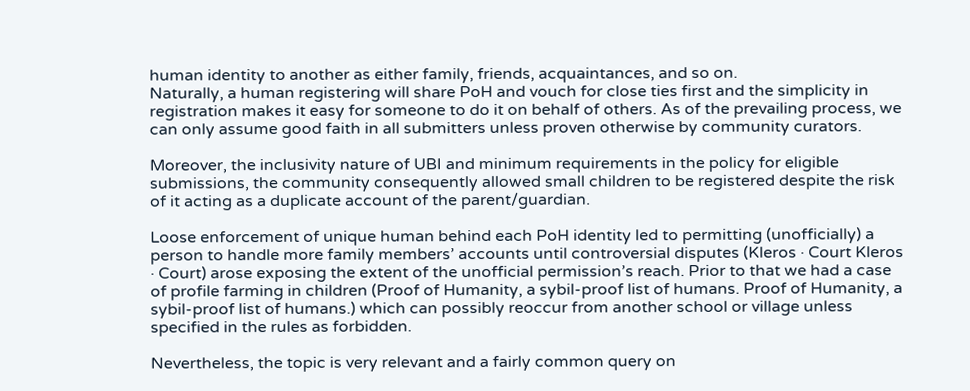human identity to another as either family, friends, acquaintances, and so on.
Naturally, a human registering will share PoH and vouch for close ties first and the simplicity in registration makes it easy for someone to do it on behalf of others. As of the prevailing process, we can only assume good faith in all submitters unless proven otherwise by community curators.

Moreover, the inclusivity nature of UBI and minimum requirements in the policy for eligible submissions, the community consequently allowed small children to be registered despite the risk of it acting as a duplicate account of the parent/guardian.

Loose enforcement of unique human behind each PoH identity led to permitting (unofficially) a person to handle more family members’ accounts until controversial disputes (Kleros · Court Kleros · Court) arose exposing the extent of the unofficial permission’s reach. Prior to that we had a case of profile farming in children (Proof of Humanity, a sybil-proof list of humans. Proof of Humanity, a sybil-proof list of humans.) which can possibly reoccur from another school or village unless specified in the rules as forbidden.

Nevertheless, the topic is very relevant and a fairly common query on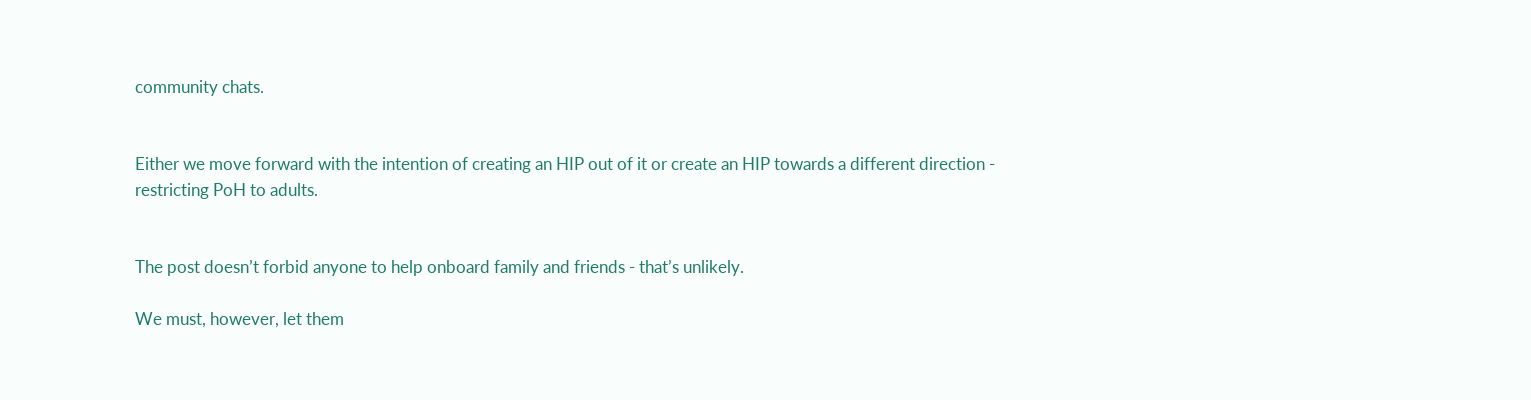community chats.


Either we move forward with the intention of creating an HIP out of it or create an HIP towards a different direction - restricting PoH to adults.


The post doesn’t forbid anyone to help onboard family and friends - that’s unlikely.

We must, however, let them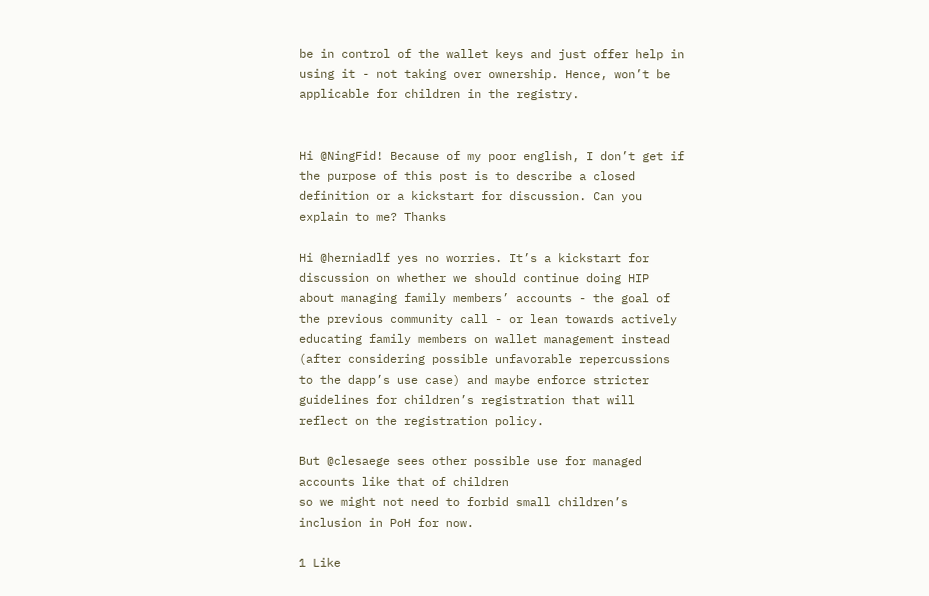be in control of the wallet keys and just offer help in using it - not taking over ownership. Hence, won’t be applicable for children in the registry.


Hi @NingFid! Because of my poor english, I don’t get if the purpose of this post is to describe a closed definition or a kickstart for discussion. Can you explain to me? Thanks

Hi @herniadlf yes no worries. It’s a kickstart for discussion on whether we should continue doing HIP about managing family members’ accounts - the goal of the previous community call - or lean towards actively educating family members on wallet management instead (after considering possible unfavorable repercussions to the dapp’s use case) and maybe enforce stricter guidelines for children’s registration that will reflect on the registration policy.

But @clesaege sees other possible use for managed accounts like that of children
so we might not need to forbid small children’s inclusion in PoH for now.

1 Like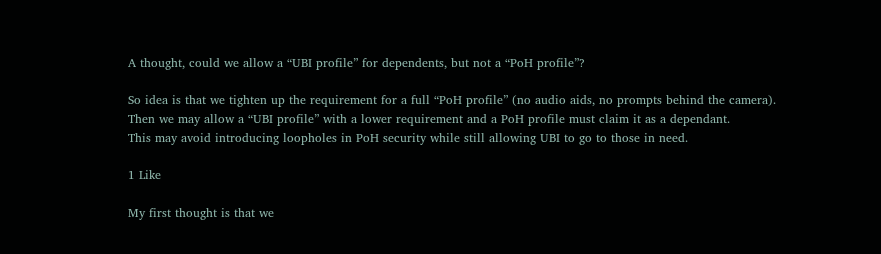A thought, could we allow a “UBI profile” for dependents, but not a “PoH profile”?

So idea is that we tighten up the requirement for a full “PoH profile” (no audio aids, no prompts behind the camera).
Then we may allow a “UBI profile” with a lower requirement and a PoH profile must claim it as a dependant.
This may avoid introducing loopholes in PoH security while still allowing UBI to go to those in need.

1 Like

My first thought is that we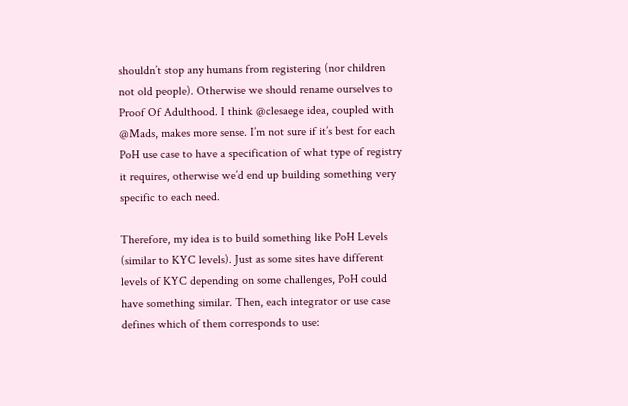shouldn’t stop any humans from registering (nor children not old people). Otherwise we should rename ourselves to Proof Of Adulthood. I think @clesaege idea, coupled with @Mads, makes more sense. I’m not sure if it’s best for each PoH use case to have a specification of what type of registry it requires, otherwise we’d end up building something very specific to each need.

Therefore, my idea is to build something like PoH Levels (similar to KYC levels). Just as some sites have different levels of KYC depending on some challenges, PoH could have something similar. Then, each integrator or use case defines which of them corresponds to use: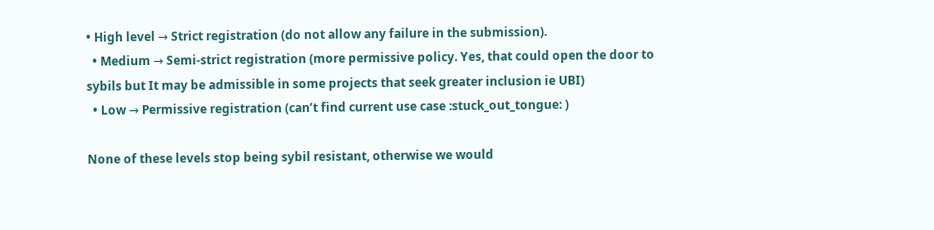• High level → Strict registration (do not allow any failure in the submission).
  • Medium → Semi-strict registration (more permissive policy. Yes, that could open the door to sybils but It may be admissible in some projects that seek greater inclusion ie UBI)
  • Low → Permissive registration (can’t find current use case :stuck_out_tongue: )

None of these levels stop being sybil resistant, otherwise we would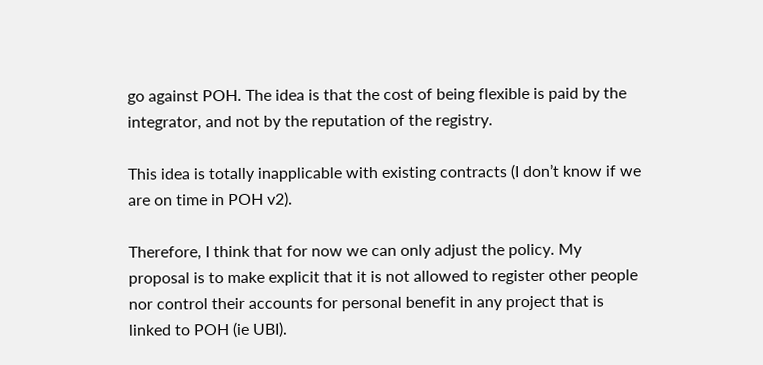go against POH. The idea is that the cost of being flexible is paid by the integrator, and not by the reputation of the registry.

This idea is totally inapplicable with existing contracts (I don’t know if we are on time in POH v2).

Therefore, I think that for now we can only adjust the policy. My proposal is to make explicit that it is not allowed to register other people nor control their accounts for personal benefit in any project that is linked to POH (ie UBI).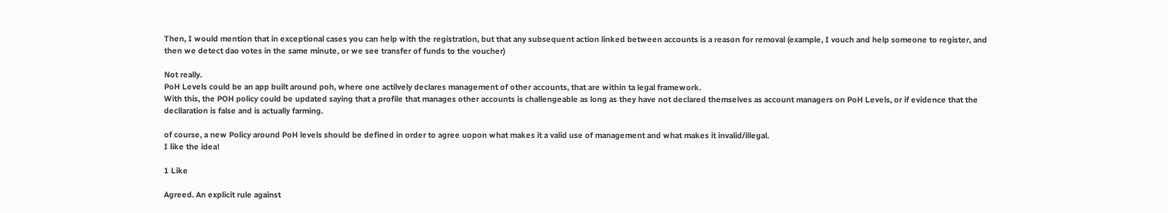Then, I would mention that in exceptional cases you can help with the registration, but that any subsequent action linked between accounts is a reason for removal (example, I vouch and help someone to register, and then we detect dao votes in the same minute, or we see transfer of funds to the voucher)

Not really.
PoH Levels could be an app built around poh, where one actilvely declares management of other accounts, that are within ta legal framework.
With this, the POH policy could be updated saying that a profile that manages other accounts is challengeable as long as they have not declared themselves as account managers on PoH Levels, or if evidence that the decllaration is false and is actually farming.

of course, a new Policy around PoH levels should be defined in order to agree uopon what makes it a valid use of management and what makes it invalid/illegal.
I like the idea!

1 Like

Agreed. An explicit rule against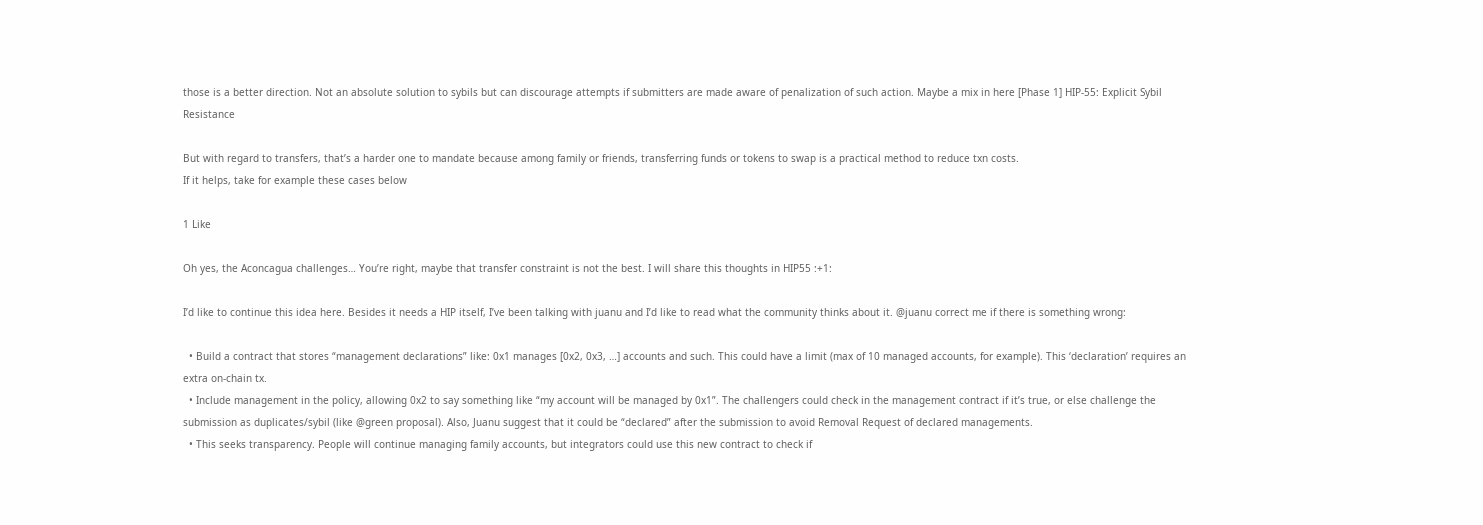those is a better direction. Not an absolute solution to sybils but can discourage attempts if submitters are made aware of penalization of such action. Maybe a mix in here [Phase 1] HIP-55: Explicit Sybil Resistance

But with regard to transfers, that’s a harder one to mandate because among family or friends, transferring funds or tokens to swap is a practical method to reduce txn costs.
If it helps, take for example these cases below

1 Like

Oh yes, the Aconcagua challenges… You’re right, maybe that transfer constraint is not the best. I will share this thoughts in HIP55 :+1:

I’d like to continue this idea here. Besides it needs a HIP itself, I’ve been talking with juanu and I’d like to read what the community thinks about it. @juanu correct me if there is something wrong:

  • Build a contract that stores “management declarations” like: 0x1 manages [0x2, 0x3, …] accounts and such. This could have a limit (max of 10 managed accounts, for example). This ‘declaration’ requires an extra on-chain tx.
  • Include management in the policy, allowing 0x2 to say something like “my account will be managed by 0x1”. The challengers could check in the management contract if it’s true, or else challenge the submission as duplicates/sybil (like @green proposal). Also, Juanu suggest that it could be “declared” after the submission to avoid Removal Request of declared managements.
  • This seeks transparency. People will continue managing family accounts, but integrators could use this new contract to check if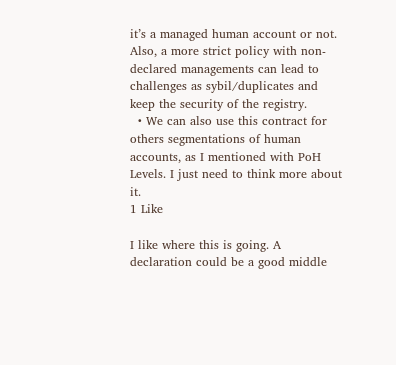it’s a managed human account or not. Also, a more strict policy with non-declared managements can lead to challenges as sybil/duplicates and keep the security of the registry.
  • We can also use this contract for others segmentations of human accounts, as I mentioned with PoH Levels. I just need to think more about it.
1 Like

I like where this is going. A declaration could be a good middle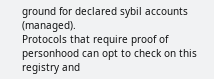ground for declared sybil accounts (managed).
Protocols that require proof of personhood can opt to check on this registry and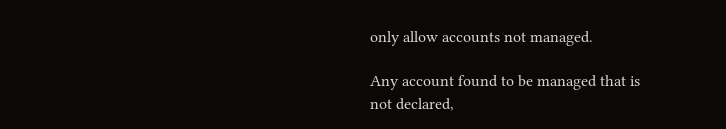only allow accounts not managed.

Any account found to be managed that is not declared,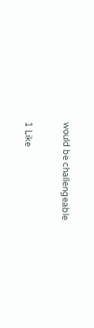would be challengeable

1 Like